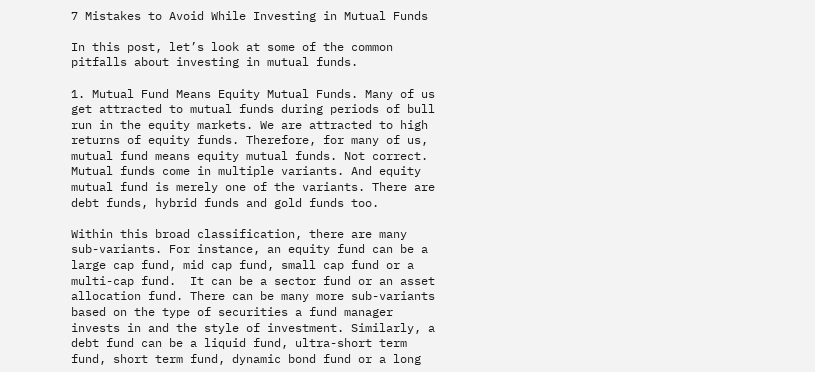7 Mistakes to Avoid While Investing in Mutual Funds

In this post, let’s look at some of the common pitfalls about investing in mutual funds.

1. Mutual Fund Means Equity Mutual Funds. Many of us get attracted to mutual funds during periods of bull run in the equity markets. We are attracted to high returns of equity funds. Therefore, for many of us, mutual fund means equity mutual funds. Not correct. Mutual funds come in multiple variants. And equity mutual fund is merely one of the variants. There are debt funds, hybrid funds and gold funds too.

Within this broad classification, there are many sub-variants. For instance, an equity fund can be a large cap fund, mid cap fund, small cap fund or a multi-cap fund.  It can be a sector fund or an asset allocation fund. There can be many more sub-variants based on the type of securities a fund manager invests in and the style of investment. Similarly, a debt fund can be a liquid fund, ultra-short term fund, short term fund, dynamic bond fund or a long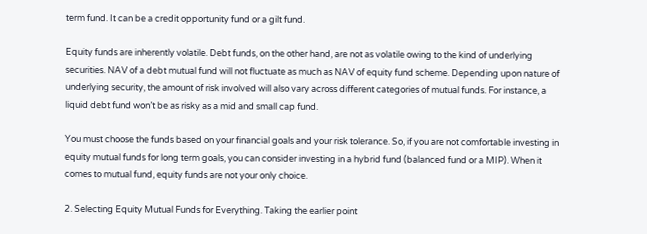term fund. It can be a credit opportunity fund or a gilt fund.

Equity funds are inherently volatile. Debt funds, on the other hand, are not as volatile owing to the kind of underlying securities. NAV of a debt mutual fund will not fluctuate as much as NAV of equity fund scheme. Depending upon nature of underlying security, the amount of risk involved will also vary across different categories of mutual funds. For instance, a liquid debt fund won’t be as risky as a mid and small cap fund.

You must choose the funds based on your financial goals and your risk tolerance. So, if you are not comfortable investing in equity mutual funds for long term goals, you can consider investing in a hybrid fund (balanced fund or a MIP). When it comes to mutual fund, equity funds are not your only choice.

2. Selecting Equity Mutual Funds for Everything. Taking the earlier point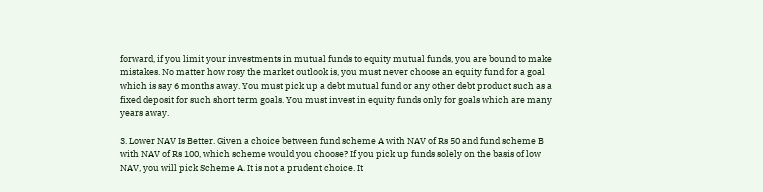forward, if you limit your investments in mutual funds to equity mutual funds, you are bound to make mistakes. No matter how rosy the market outlook is, you must never choose an equity fund for a goal which is say 6 months away. You must pick up a debt mutual fund or any other debt product such as a fixed deposit for such short term goals. You must invest in equity funds only for goals which are many years away.

3. Lower NAV Is Better. Given a choice between fund scheme A with NAV of Rs 50 and fund scheme B with NAV of Rs 100, which scheme would you choose? If you pick up funds solely on the basis of low NAV, you will pick Scheme A. It is not a prudent choice. It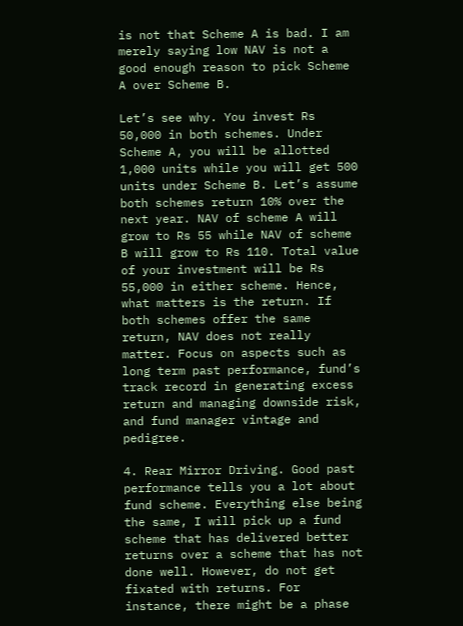is not that Scheme A is bad. I am merely saying low NAV is not a good enough reason to pick Scheme A over Scheme B.

Let’s see why. You invest Rs 50,000 in both schemes. Under Scheme A, you will be allotted 1,000 units while you will get 500 units under Scheme B. Let’s assume both schemes return 10% over the next year. NAV of scheme A will grow to Rs 55 while NAV of scheme B will grow to Rs 110. Total value of your investment will be Rs 55,000 in either scheme. Hence, what matters is the return. If both schemes offer the same return, NAV does not really matter. Focus on aspects such as long term past performance, fund’s track record in generating excess return and managing downside risk, and fund manager vintage and pedigree.

4. Rear Mirror Driving. Good past performance tells you a lot about fund scheme. Everything else being the same, I will pick up a fund scheme that has delivered better returns over a scheme that has not done well. However, do not get fixated with returns. For instance, there might be a phase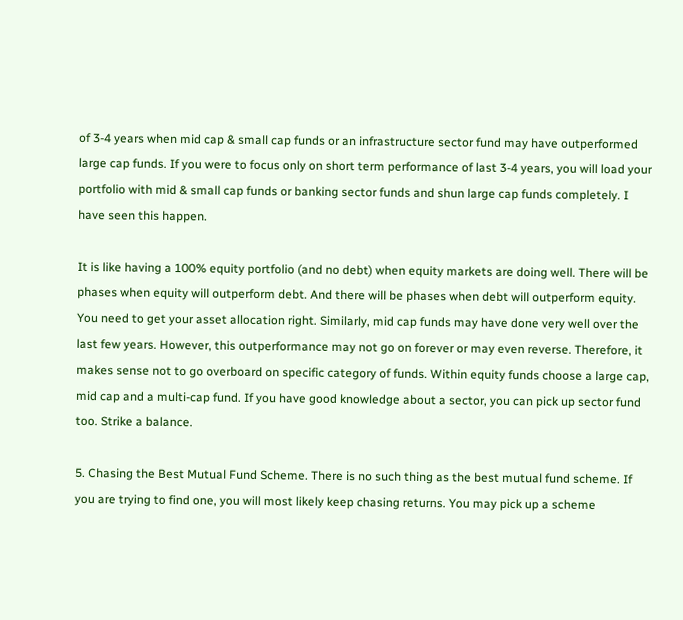of 3-4 years when mid cap & small cap funds or an infrastructure sector fund may have outperformed large cap funds. If you were to focus only on short term performance of last 3-4 years, you will load your portfolio with mid & small cap funds or banking sector funds and shun large cap funds completely. I have seen this happen.

It is like having a 100% equity portfolio (and no debt) when equity markets are doing well. There will be phases when equity will outperform debt. And there will be phases when debt will outperform equity. You need to get your asset allocation right. Similarly, mid cap funds may have done very well over the last few years. However, this outperformance may not go on forever or may even reverse. Therefore, it makes sense not to go overboard on specific category of funds. Within equity funds choose a large cap, mid cap and a multi-cap fund. If you have good knowledge about a sector, you can pick up sector fund too. Strike a balance.

5. Chasing the Best Mutual Fund Scheme. There is no such thing as the best mutual fund scheme. If you are trying to find one, you will most likely keep chasing returns. You may pick up a scheme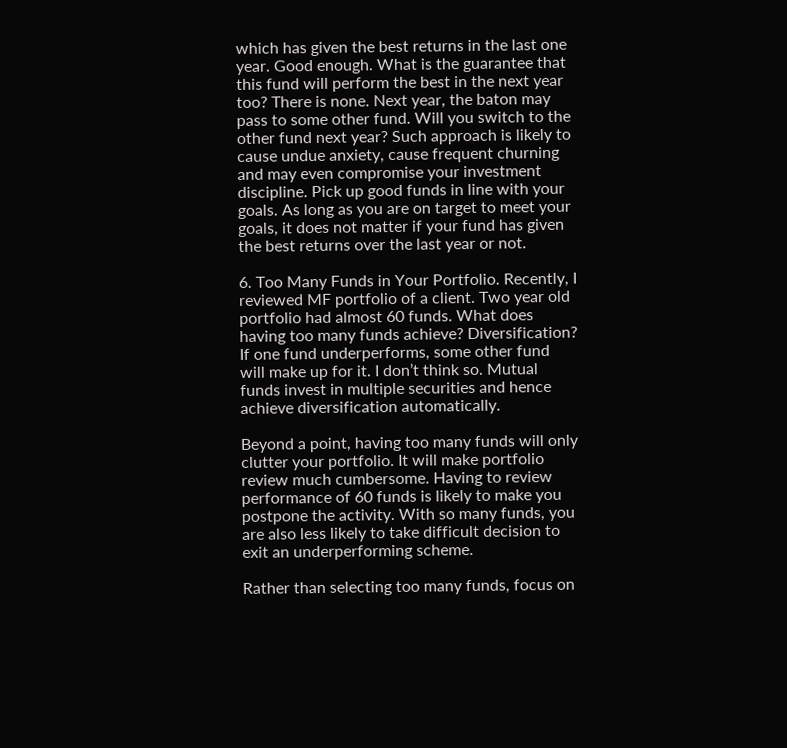which has given the best returns in the last one year. Good enough. What is the guarantee that this fund will perform the best in the next year too? There is none. Next year, the baton may pass to some other fund. Will you switch to the other fund next year? Such approach is likely to cause undue anxiety, cause frequent churning and may even compromise your investment discipline. Pick up good funds in line with your goals. As long as you are on target to meet your goals, it does not matter if your fund has given the best returns over the last year or not.

6. Too Many Funds in Your Portfolio. Recently, I reviewed MF portfolio of a client. Two year old portfolio had almost 60 funds. What does having too many funds achieve? Diversification? If one fund underperforms, some other fund will make up for it. I don’t think so. Mutual funds invest in multiple securities and hence achieve diversification automatically.

Beyond a point, having too many funds will only clutter your portfolio. It will make portfolio review much cumbersome. Having to review performance of 60 funds is likely to make you postpone the activity. With so many funds, you are also less likely to take difficult decision to exit an underperforming scheme.

Rather than selecting too many funds, focus on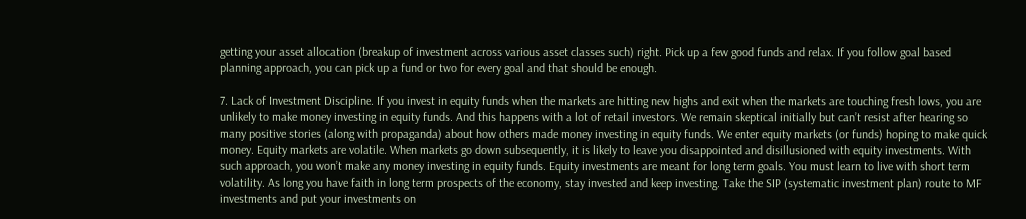getting your asset allocation (breakup of investment across various asset classes such) right. Pick up a few good funds and relax. If you follow goal based planning approach, you can pick up a fund or two for every goal and that should be enough.

7. Lack of Investment Discipline. If you invest in equity funds when the markets are hitting new highs and exit when the markets are touching fresh lows, you are unlikely to make money investing in equity funds. And this happens with a lot of retail investors. We remain skeptical initially but can’t resist after hearing so many positive stories (along with propaganda) about how others made money investing in equity funds. We enter equity markets (or funds) hoping to make quick money. Equity markets are volatile. When markets go down subsequently, it is likely to leave you disappointed and disillusioned with equity investments. With such approach, you won’t make any money investing in equity funds. Equity investments are meant for long term goals. You must learn to live with short term volatility. As long you have faith in long term prospects of the economy, stay invested and keep investing. Take the SIP (systematic investment plan) route to MF investments and put your investments on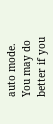auto mode. You may do better if you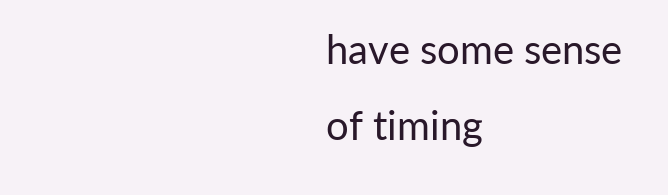have some sense of timing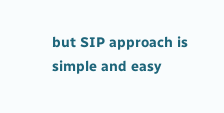but SIP approach is simple and easy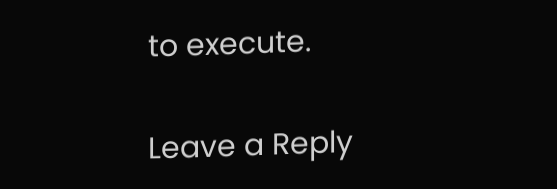to execute.


Leave a Reply